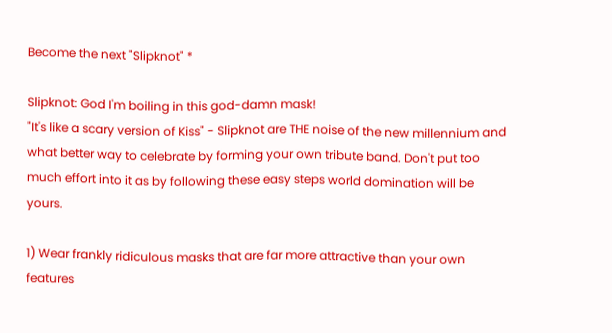Become the next "Slipknot" *

Slipknot: God I'm boiling in this god-damn mask!
"It's like a scary version of Kiss" - Slipknot are THE noise of the new millennium and what better way to celebrate by forming your own tribute band. Don't put too much effort into it as by following these easy steps world domination will be yours.

1) Wear frankly ridiculous masks that are far more attractive than your own features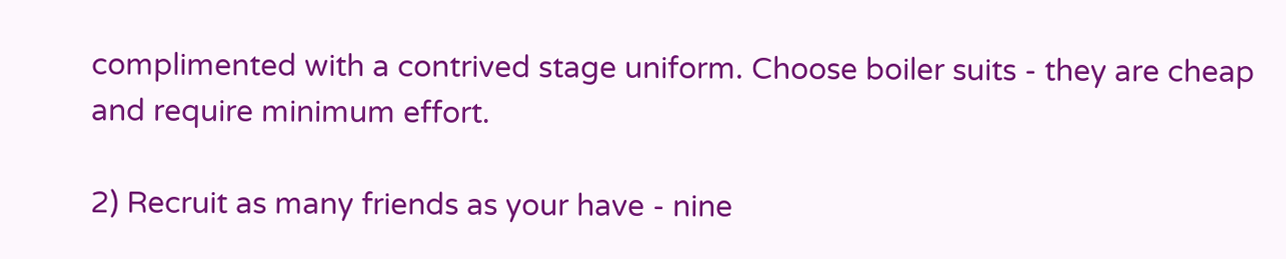complimented with a contrived stage uniform. Choose boiler suits - they are cheap and require minimum effort.

2) Recruit as many friends as your have - nine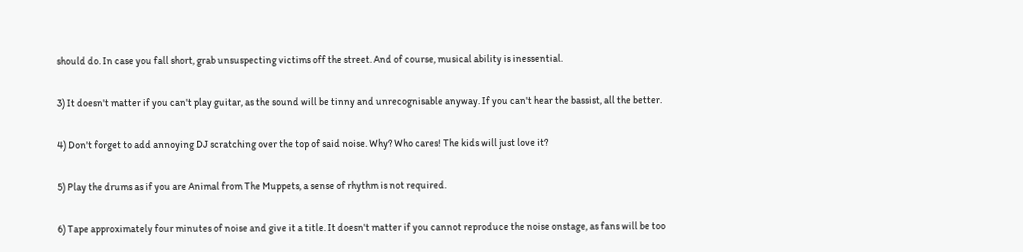should do. In case you fall short, grab unsuspecting victims off the street. And of course, musical ability is inessential.

3) It doesn't matter if you can't play guitar, as the sound will be tinny and unrecognisable anyway. If you can't hear the bassist, all the better.

4) Don't forget to add annoying DJ scratching over the top of said noise. Why? Who cares! The kids will just love it?

5) Play the drums as if you are Animal from The Muppets, a sense of rhythm is not required.

6) Tape approximately four minutes of noise and give it a title. It doesn't matter if you cannot reproduce the noise onstage, as fans will be too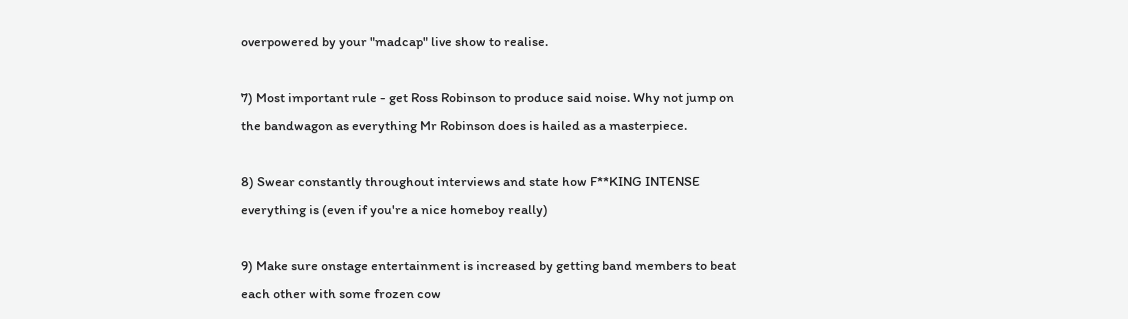overpowered by your "madcap" live show to realise.

7) Most important rule - get Ross Robinson to produce said noise. Why not jump on the bandwagon as everything Mr Robinson does is hailed as a masterpiece.

8) Swear constantly throughout interviews and state how F**KING INTENSE everything is (even if you're a nice homeboy really)

9) Make sure onstage entertainment is increased by getting band members to beat each other with some frozen cow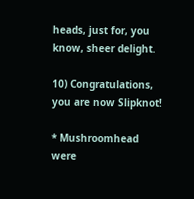heads, just for, you know, sheer delight.

10) Congratulations, you are now Slipknot!

* Mushroomhead were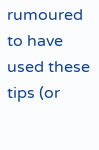rumoured to have used these tips (or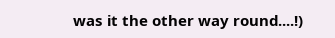was it the other way round....!)